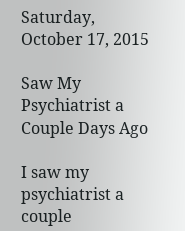Saturday, October 17, 2015

Saw My Psychiatrist a Couple Days Ago

I saw my psychiatrist a couple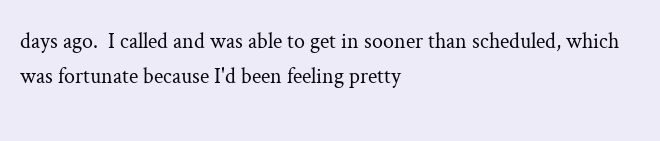days ago.  I called and was able to get in sooner than scheduled, which was fortunate because I'd been feeling pretty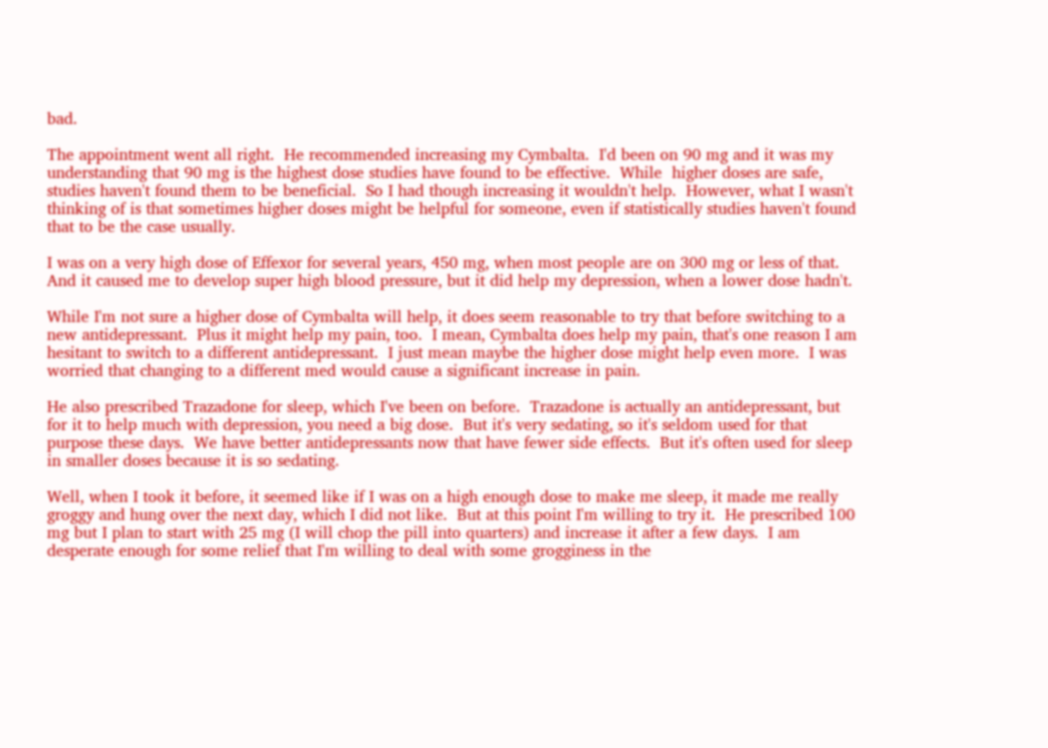bad.

The appointment went all right.  He recommended increasing my Cymbalta.  I'd been on 90 mg and it was my understanding that 90 mg is the highest dose studies have found to be effective.  While  higher doses are safe, studies haven't found them to be beneficial.  So I had though increasing it wouldn't help.  However, what I wasn't thinking of is that sometimes higher doses might be helpful for someone, even if statistically studies haven't found that to be the case usually.

I was on a very high dose of Effexor for several years, 450 mg, when most people are on 300 mg or less of that.  And it caused me to develop super high blood pressure, but it did help my depression, when a lower dose hadn't.

While I'm not sure a higher dose of Cymbalta will help, it does seem reasonable to try that before switching to a new antidepressant.  Plus it might help my pain, too.  I mean, Cymbalta does help my pain, that's one reason I am hesitant to switch to a different antidepressant.  I just mean maybe the higher dose might help even more.  I was worried that changing to a different med would cause a significant increase in pain.

He also prescribed Trazadone for sleep, which I've been on before.  Trazadone is actually an antidepressant, but for it to help much with depression, you need a big dose.  But it's very sedating, so it's seldom used for that purpose these days.  We have better antidepressants now that have fewer side effects.  But it's often used for sleep in smaller doses because it is so sedating.

Well, when I took it before, it seemed like if I was on a high enough dose to make me sleep, it made me really groggy and hung over the next day, which I did not like.  But at this point I'm willing to try it.  He prescribed 100 mg but I plan to start with 25 mg (I will chop the pill into quarters) and increase it after a few days.  I am desperate enough for some relief that I'm willing to deal with some grogginess in the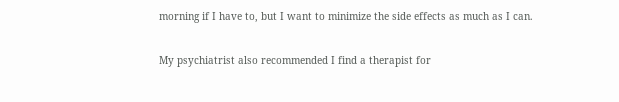morning if I have to, but I want to minimize the side effects as much as I can.

My psychiatrist also recommended I find a therapist for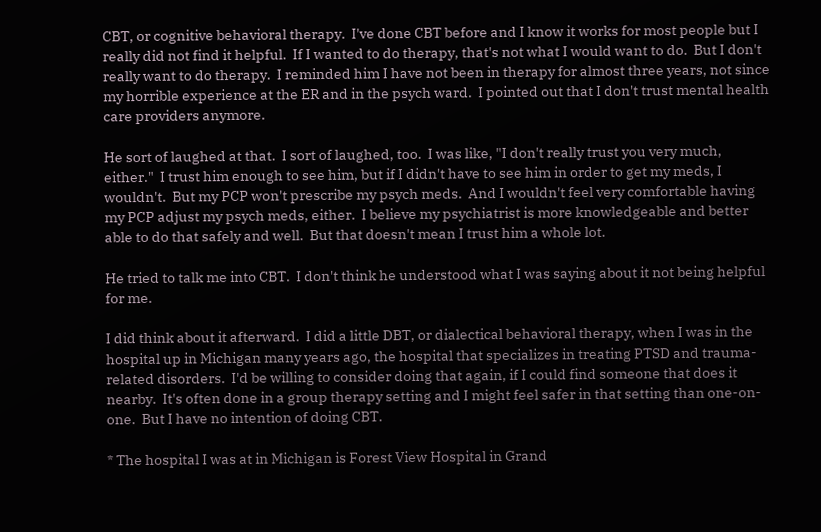CBT, or cognitive behavioral therapy.  I've done CBT before and I know it works for most people but I really did not find it helpful.  If I wanted to do therapy, that's not what I would want to do.  But I don't really want to do therapy.  I reminded him I have not been in therapy for almost three years, not since my horrible experience at the ER and in the psych ward.  I pointed out that I don't trust mental health care providers anymore.

He sort of laughed at that.  I sort of laughed, too.  I was like, "I don't really trust you very much, either."  I trust him enough to see him, but if I didn't have to see him in order to get my meds, I wouldn't.  But my PCP won't prescribe my psych meds.  And I wouldn't feel very comfortable having my PCP adjust my psych meds, either.  I believe my psychiatrist is more knowledgeable and better able to do that safely and well.  But that doesn't mean I trust him a whole lot.

He tried to talk me into CBT.  I don't think he understood what I was saying about it not being helpful for me.

I did think about it afterward.  I did a little DBT, or dialectical behavioral therapy, when I was in the hospital up in Michigan many years ago, the hospital that specializes in treating PTSD and trauma-related disorders.  I'd be willing to consider doing that again, if I could find someone that does it nearby.  It's often done in a group therapy setting and I might feel safer in that setting than one-on-one.  But I have no intention of doing CBT.

* The hospital I was at in Michigan is Forest View Hospital in Grand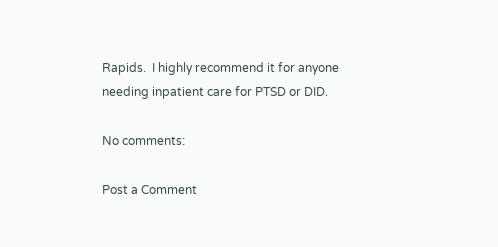Rapids.  I highly recommend it for anyone needing inpatient care for PTSD or DID.

No comments:

Post a Comment